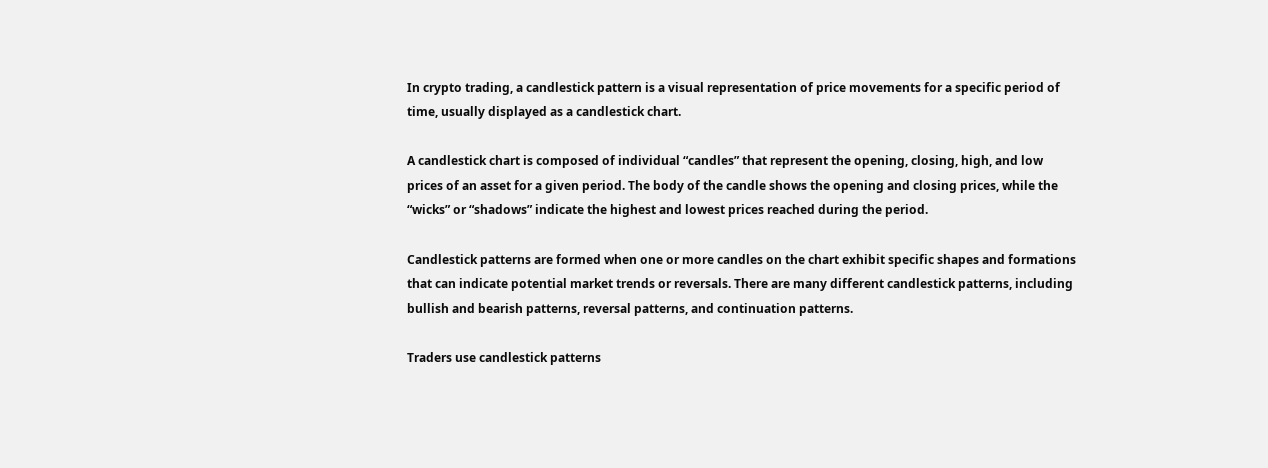In crypto trading, a candlestick pattern is a visual representation of price movements for a specific period of time, usually displayed as a candlestick chart.

A candlestick chart is composed of individual “candles” that represent the opening, closing, high, and low prices of an asset for a given period. The body of the candle shows the opening and closing prices, while the “wicks” or “shadows” indicate the highest and lowest prices reached during the period.

Candlestick patterns are formed when one or more candles on the chart exhibit specific shapes and formations that can indicate potential market trends or reversals. There are many different candlestick patterns, including bullish and bearish patterns, reversal patterns, and continuation patterns.

Traders use candlestick patterns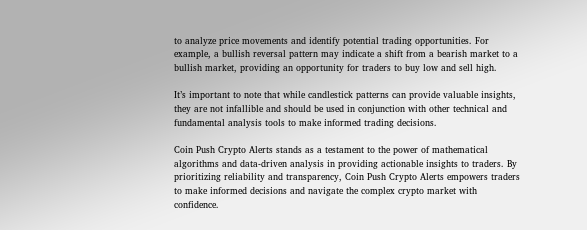to analyze price movements and identify potential trading opportunities. For example, a bullish reversal pattern may indicate a shift from a bearish market to a bullish market, providing an opportunity for traders to buy low and sell high.

It’s important to note that while candlestick patterns can provide valuable insights, they are not infallible and should be used in conjunction with other technical and fundamental analysis tools to make informed trading decisions.

Coin Push Crypto Alerts stands as a testament to the power of mathematical algorithms and data-driven analysis in providing actionable insights to traders. By prioritizing reliability and transparency, Coin Push Crypto Alerts empowers traders to make informed decisions and navigate the complex crypto market with confidence.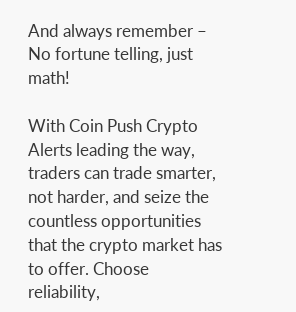And always remember – No fortune telling, just math!

With Coin Push Crypto Alerts leading the way, traders can trade smarter, not harder, and seize the countless opportunities that the crypto market has to offer. Choose reliability,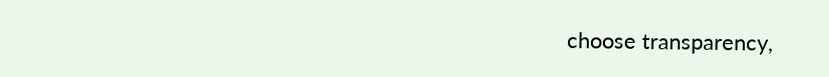choose transparency,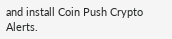and install Coin Push Crypto Alerts.